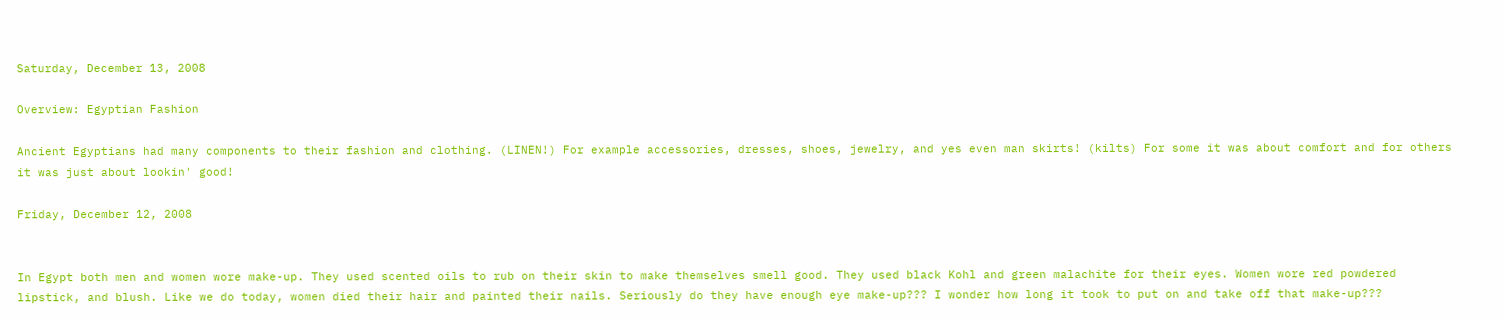Saturday, December 13, 2008

Overview: Egyptian Fashion

Ancient Egyptians had many components to their fashion and clothing. (LINEN!) For example accessories, dresses, shoes, jewelry, and yes even man skirts! (kilts) For some it was about comfort and for others it was just about lookin' good!

Friday, December 12, 2008


In Egypt both men and women wore make-up. They used scented oils to rub on their skin to make themselves smell good. They used black Kohl and green malachite for their eyes. Women wore red powdered lipstick, and blush. Like we do today, women died their hair and painted their nails. Seriously do they have enough eye make-up??? I wonder how long it took to put on and take off that make-up???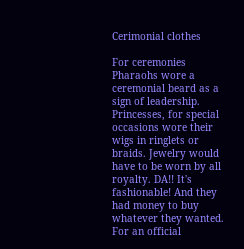Cerimonial clothes

For ceremonies Pharaohs wore a ceremonial beard as a sign of leadership. Princesses, for special occasions wore their wigs in ringlets or braids. Jewelry would have to be worn by all royalty. DA!! It's fashionable! And they had money to buy whatever they wanted. For an official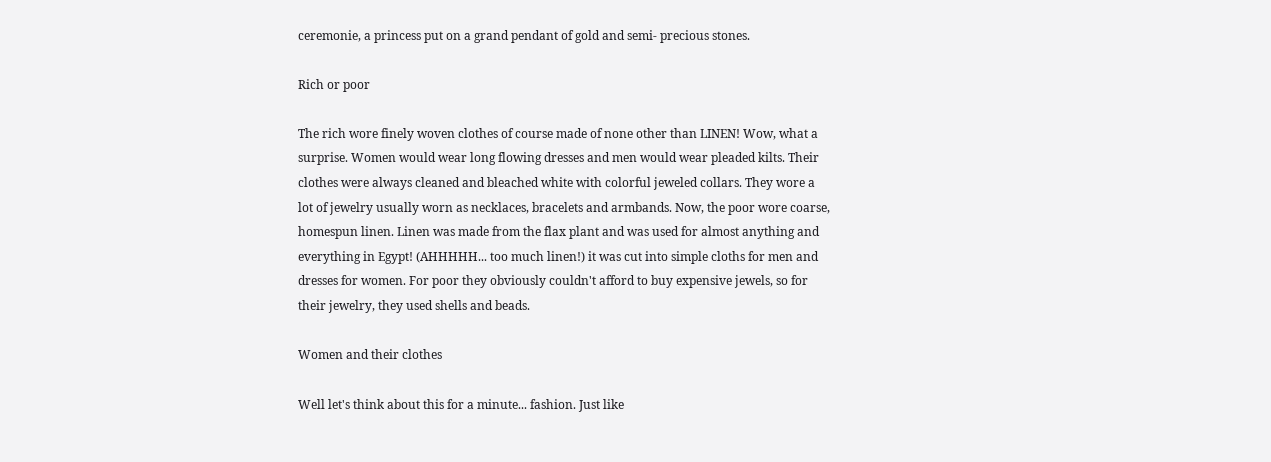ceremonie, a princess put on a grand pendant of gold and semi- precious stones.

Rich or poor

The rich wore finely woven clothes of course made of none other than LINEN! Wow, what a surprise. Women would wear long flowing dresses and men would wear pleaded kilts. Their clothes were always cleaned and bleached white with colorful jeweled collars. They wore a lot of jewelry usually worn as necklaces, bracelets and armbands. Now, the poor wore coarse, homespun linen. Linen was made from the flax plant and was used for almost anything and everything in Egypt! (AHHHHH... too much linen!) it was cut into simple cloths for men and dresses for women. For poor they obviously couldn't afford to buy expensive jewels, so for their jewelry, they used shells and beads.

Women and their clothes

Well let's think about this for a minute... fashion. Just like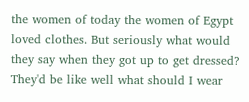the women of today the women of Egypt loved clothes. But seriously what would they say when they got up to get dressed? They'd be like well what should I wear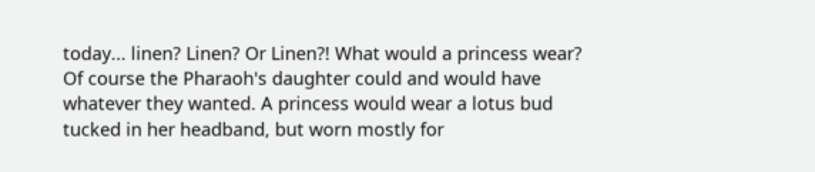today... linen? Linen? Or Linen?! What would a princess wear? Of course the Pharaoh's daughter could and would have whatever they wanted. A princess would wear a lotus bud tucked in her headband, but worn mostly for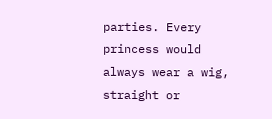parties. Every princess would always wear a wig, straight or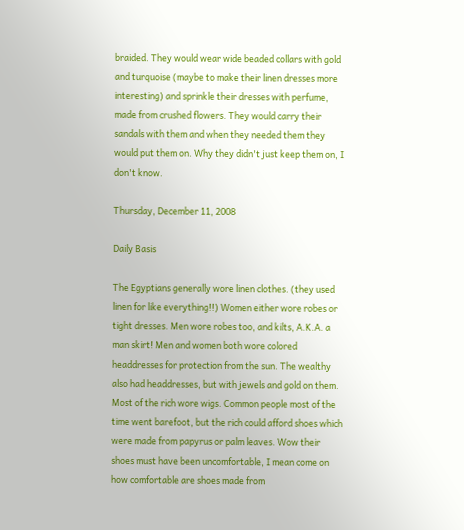braided. They would wear wide beaded collars with gold and turquoise (maybe to make their linen dresses more interesting) and sprinkle their dresses with perfume, made from crushed flowers. They would carry their sandals with them and when they needed them they would put them on. Why they didn't just keep them on, I don't know.

Thursday, December 11, 2008

Daily Basis

The Egyptians generally wore linen clothes. (they used linen for like everything!!) Women either wore robes or tight dresses. Men wore robes too, and kilts, A.K.A. a man skirt! Men and women both wore colored headdresses for protection from the sun. The wealthy also had headdresses, but with jewels and gold on them. Most of the rich wore wigs. Common people most of the time went barefoot, but the rich could afford shoes which were made from papyrus or palm leaves. Wow their shoes must have been uncomfortable, I mean come on how comfortable are shoes made from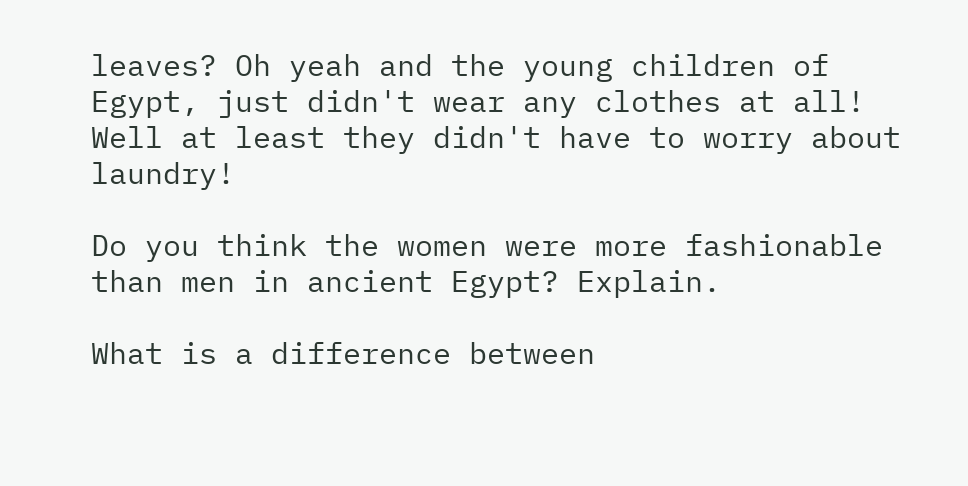leaves? Oh yeah and the young children of Egypt, just didn't wear any clothes at all! Well at least they didn't have to worry about laundry!

Do you think the women were more fashionable than men in ancient Egypt? Explain.

What is a difference between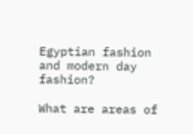Egyptian fashion and modern day fashion?

What are areas of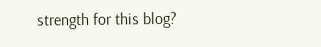strength for this blog?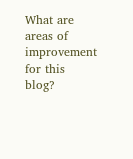What are areas of improvement for this blog?